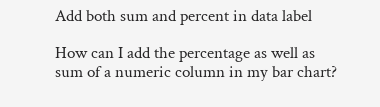Add both sum and percent in data label

How can I add the percentage as well as sum of a numeric column in my bar chart?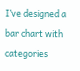I’ve designed a bar chart with categories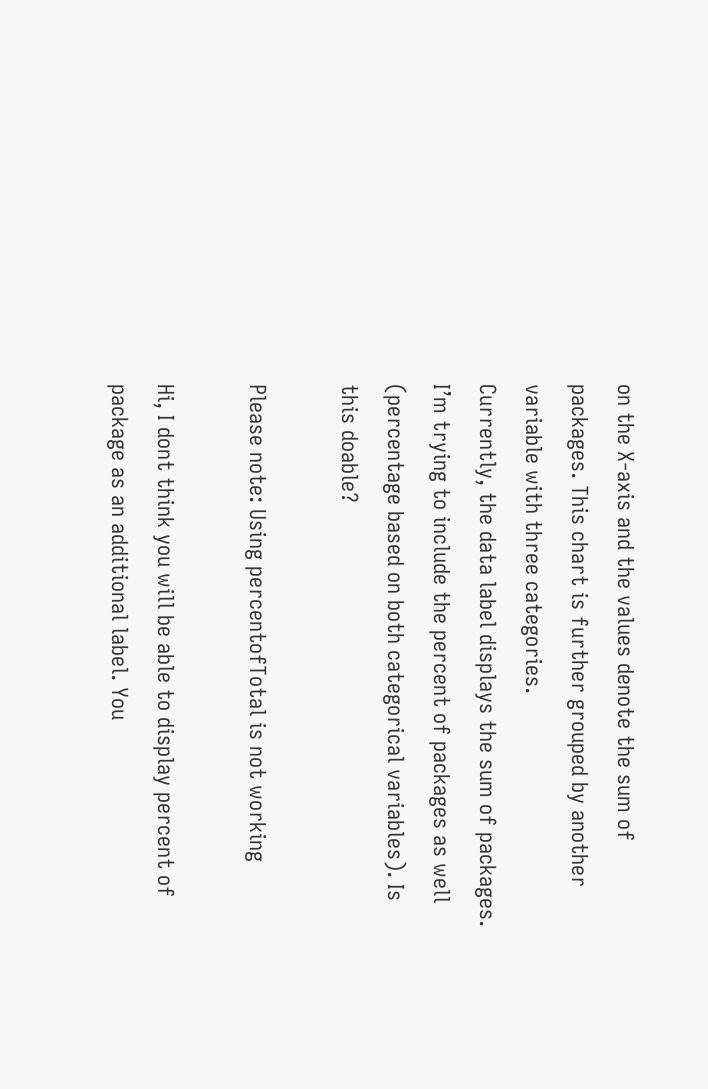on the X-axis and the values denote the sum of packages. This chart is further grouped by another variable with three categories.
Currently, the data label displays the sum of packages. I’m trying to include the percent of packages as well (percentage based on both categorical variables). Is this doable?

Please note: Using percentofTotal is not working

Hi, I dont think you will be able to display percent of package as an additional label. You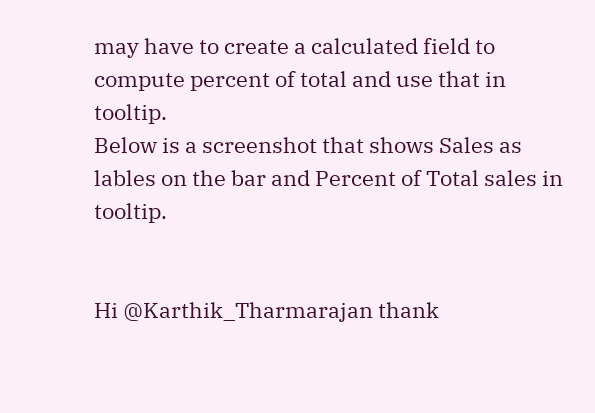may have to create a calculated field to compute percent of total and use that in tooltip.
Below is a screenshot that shows Sales as lables on the bar and Percent of Total sales in tooltip.


Hi @Karthik_Tharmarajan thank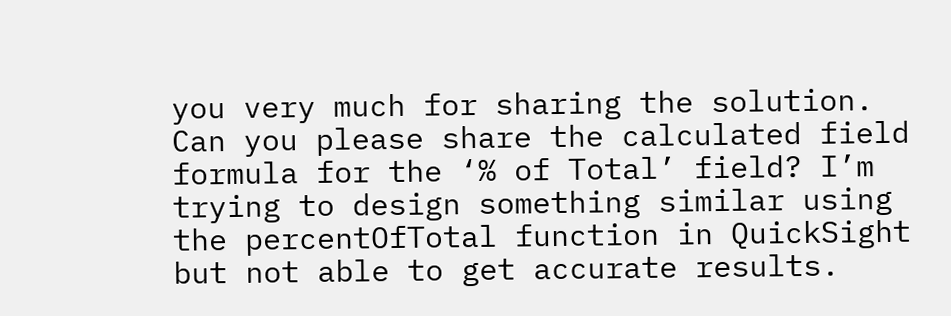you very much for sharing the solution. Can you please share the calculated field formula for the ‘% of Total’ field? I’m trying to design something similar using the percentOfTotal function in QuickSight but not able to get accurate results.